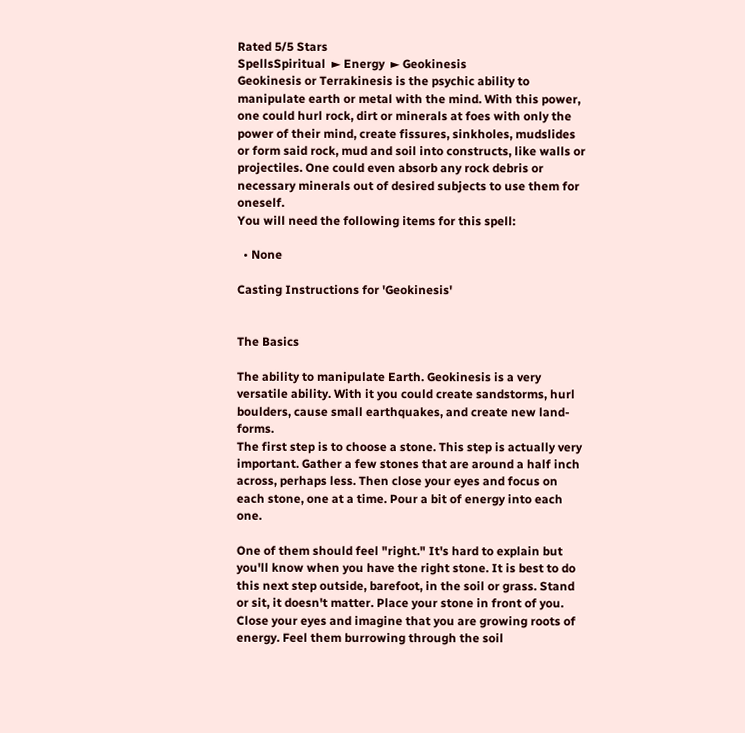Rated 5/5 Stars
SpellsSpiritual  ► Energy  ► Geokinesis
Geokinesis or Terrakinesis is the psychic ability to manipulate earth or metal with the mind. With this power, one could hurl rock, dirt or minerals at foes with only the power of their mind, create fissures, sinkholes, mudslides or form said rock, mud and soil into constructs, like walls or projectiles. One could even absorb any rock debris or necessary minerals out of desired subjects to use them for oneself.
You will need the following items for this spell:

  • None

Casting Instructions for 'Geokinesis'


The Basics

The ability to manipulate Earth. Geokinesis is a very versatile ability. With it you could create sandstorms, hurl boulders, cause small earthquakes, and create new land-forms.
The first step is to choose a stone. This step is actually very important. Gather a few stones that are around a half inch across, perhaps less. Then close your eyes and focus on each stone, one at a time. Pour a bit of energy into each one.

One of them should feel "right." It's hard to explain but you'll know when you have the right stone. It is best to do this next step outside, barefoot, in the soil or grass. Stand or sit, it doesn't matter. Place your stone in front of you. Close your eyes and imagine that you are growing roots of energy. Feel them burrowing through the soil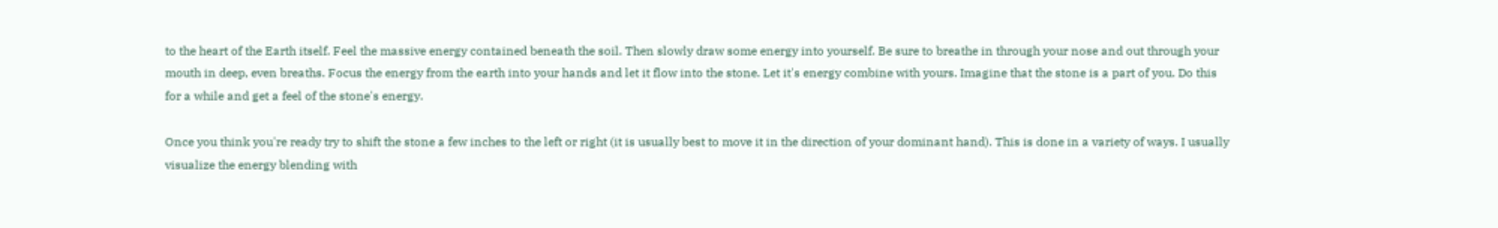to the heart of the Earth itself. Feel the massive energy contained beneath the soil. Then slowly draw some energy into yourself. Be sure to breathe in through your nose and out through your mouth in deep, even breaths. Focus the energy from the earth into your hands and let it flow into the stone. Let it's energy combine with yours. Imagine that the stone is a part of you. Do this for a while and get a feel of the stone's energy.

Once you think you're ready try to shift the stone a few inches to the left or right (it is usually best to move it in the direction of your dominant hand). This is done in a variety of ways. I usually visualize the energy blending with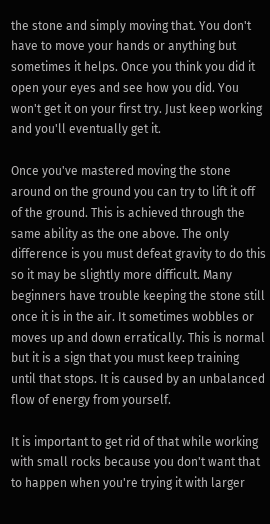the stone and simply moving that. You don't have to move your hands or anything but sometimes it helps. Once you think you did it open your eyes and see how you did. You won't get it on your first try. Just keep working and you'll eventually get it.

Once you've mastered moving the stone around on the ground you can try to lift it off of the ground. This is achieved through the same ability as the one above. The only difference is you must defeat gravity to do this so it may be slightly more difficult. Many beginners have trouble keeping the stone still once it is in the air. It sometimes wobbles or moves up and down erratically. This is normal but it is a sign that you must keep training until that stops. It is caused by an unbalanced flow of energy from yourself.

It is important to get rid of that while working with small rocks because you don't want that to happen when you're trying it with larger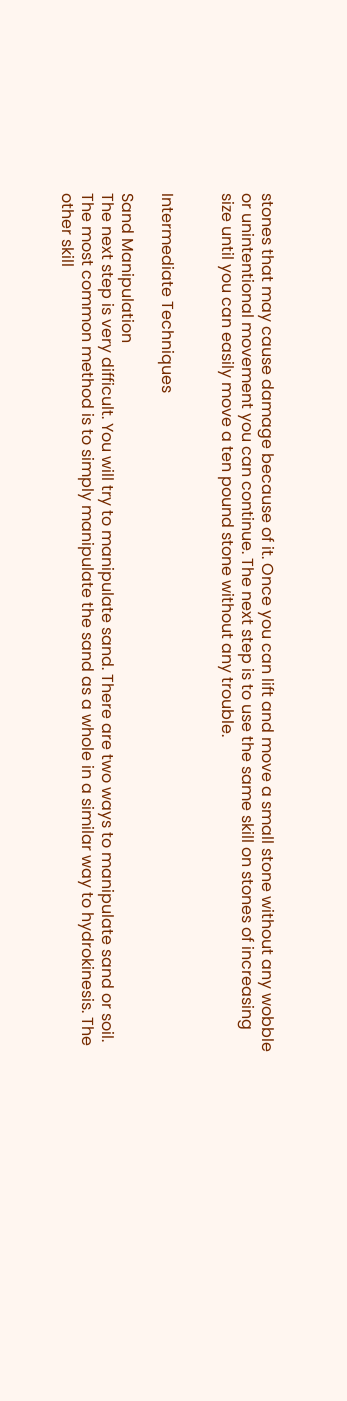stones that may cause damage because of it. Once you can lift and move a small stone without any wobble or unintentional movement you can continue. The next step is to use the same skill on stones of increasing size until you can easily move a ten pound stone without any trouble.


Intermediate Techniques

Sand Manipulation
The next step is very difficult. You will try to manipulate sand. There are two ways to manipulate sand or soil. The most common method is to simply manipulate the sand as a whole in a similar way to hydrokinesis. The other skill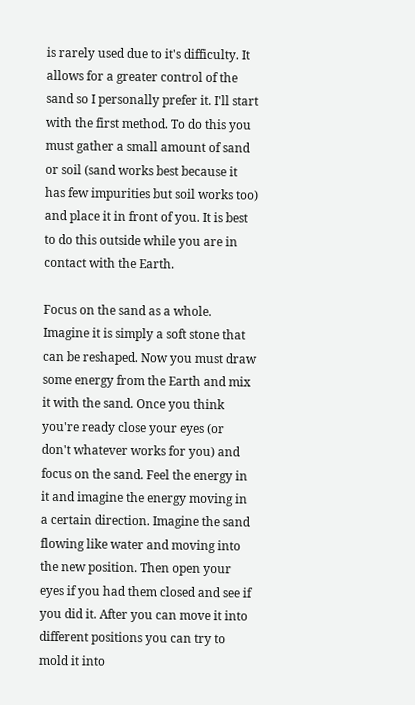is rarely used due to it's difficulty. It allows for a greater control of the sand so I personally prefer it. I'll start with the first method. To do this you must gather a small amount of sand or soil (sand works best because it has few impurities but soil works too) and place it in front of you. It is best to do this outside while you are in contact with the Earth.

Focus on the sand as a whole. Imagine it is simply a soft stone that can be reshaped. Now you must draw some energy from the Earth and mix it with the sand. Once you think you're ready close your eyes (or don't whatever works for you) and focus on the sand. Feel the energy in it and imagine the energy moving in a certain direction. Imagine the sand flowing like water and moving into the new position. Then open your eyes if you had them closed and see if you did it. After you can move it into different positions you can try to mold it into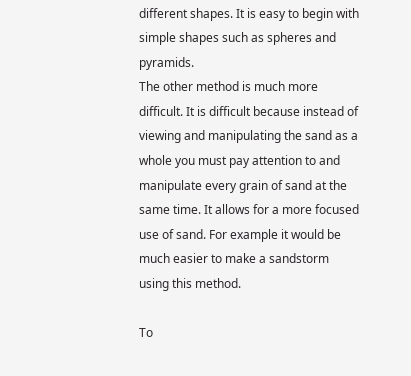different shapes. It is easy to begin with simple shapes such as spheres and pyramids.
The other method is much more difficult. It is difficult because instead of viewing and manipulating the sand as a whole you must pay attention to and manipulate every grain of sand at the same time. It allows for a more focused use of sand. For example it would be much easier to make a sandstorm using this method.

To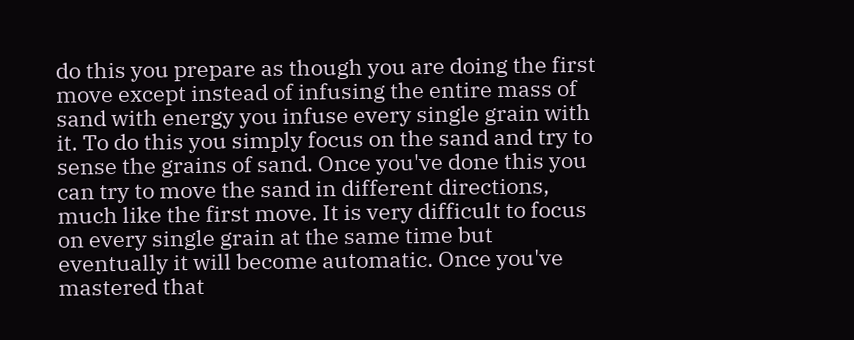do this you prepare as though you are doing the first move except instead of infusing the entire mass of sand with energy you infuse every single grain with it. To do this you simply focus on the sand and try to sense the grains of sand. Once you've done this you can try to move the sand in different directions, much like the first move. It is very difficult to focus on every single grain at the same time but eventually it will become automatic. Once you've mastered that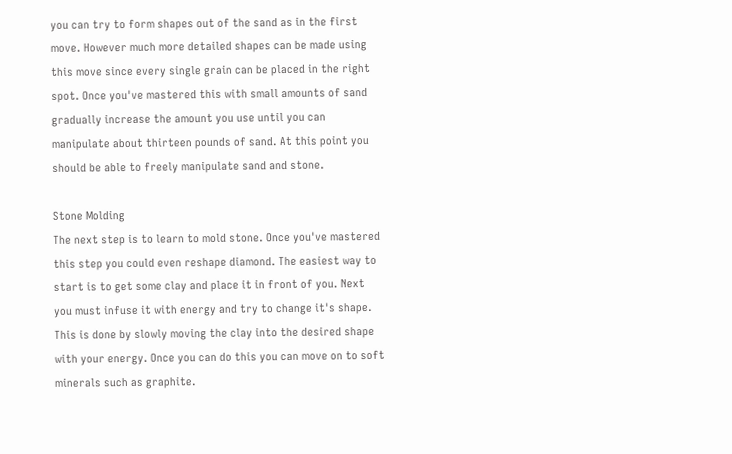you can try to form shapes out of the sand as in the first move. However much more detailed shapes can be made using this move since every single grain can be placed in the right spot. Once you've mastered this with small amounts of sand gradually increase the amount you use until you can manipulate about thirteen pounds of sand. At this point you should be able to freely manipulate sand and stone.

Stone Molding
The next step is to learn to mold stone. Once you've mastered this step you could even reshape diamond. The easiest way to start is to get some clay and place it in front of you. Next you must infuse it with energy and try to change it's shape. This is done by slowly moving the clay into the desired shape with your energy. Once you can do this you can move on to soft minerals such as graphite.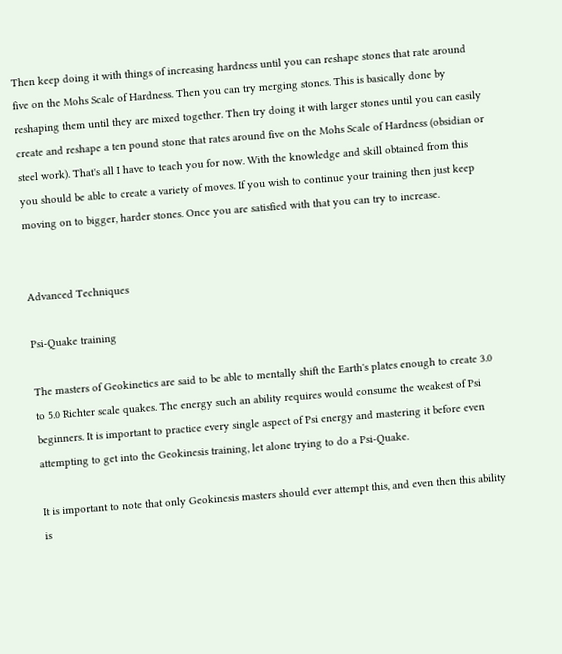Then keep doing it with things of increasing hardness until you can reshape stones that rate around five on the Mohs Scale of Hardness. Then you can try merging stones. This is basically done by reshaping them until they are mixed together. Then try doing it with larger stones until you can easily create and reshape a ten pound stone that rates around five on the Mohs Scale of Hardness (obsidian or steel work). That's all I have to teach you for now. With the knowledge and skill obtained from this you should be able to create a variety of moves. If you wish to continue your training then just keep moving on to bigger, harder stones. Once you are satisfied with that you can try to increase.


Advanced Techniques

Psi-Quake training

The masters of Geokinetics are said to be able to mentally shift the Earth's plates enough to create 3.0 to 5.0 Richter scale quakes. The energy such an ability requires would consume the weakest of Psi beginners. It is important to practice every single aspect of Psi energy and mastering it before even attempting to get into the Geokinesis training, let alone trying to do a Psi-Quake.

It is important to note that only Geokinesis masters should ever attempt this, and even then this ability is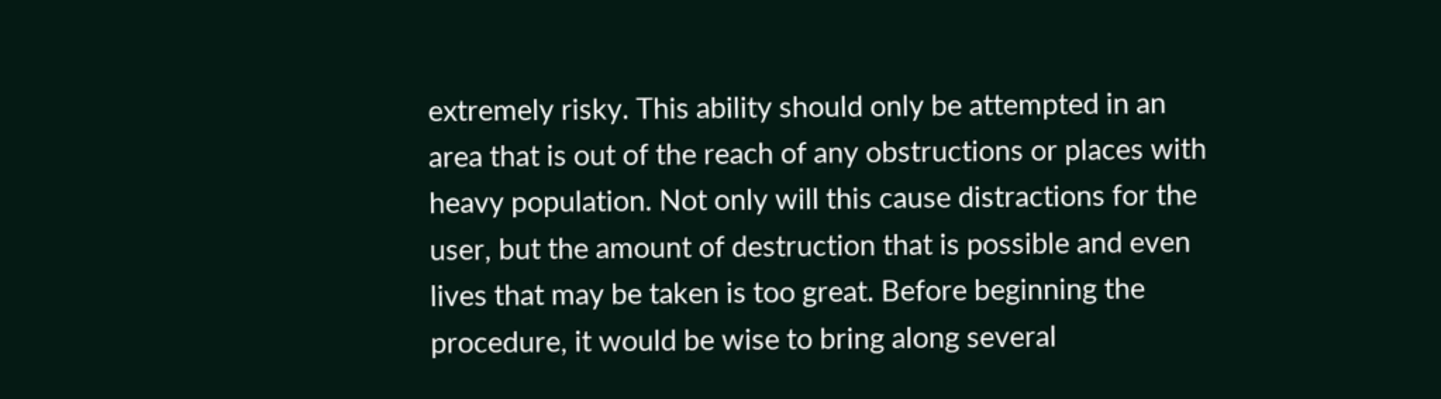extremely risky. This ability should only be attempted in an area that is out of the reach of any obstructions or places with heavy population. Not only will this cause distractions for the user, but the amount of destruction that is possible and even lives that may be taken is too great. Before beginning the procedure, it would be wise to bring along several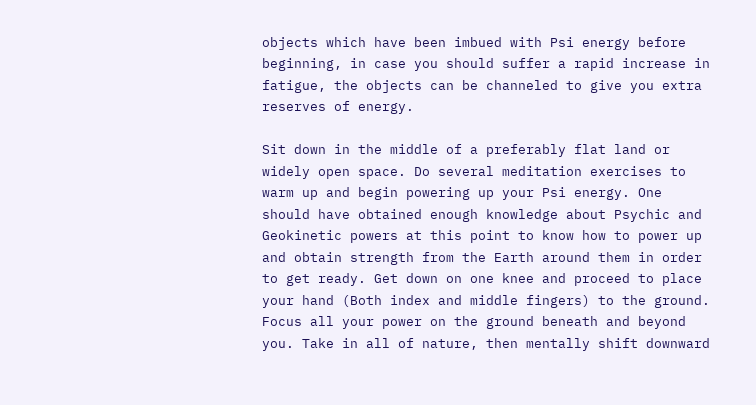objects which have been imbued with Psi energy before beginning, in case you should suffer a rapid increase in fatigue, the objects can be channeled to give you extra reserves of energy.

Sit down in the middle of a preferably flat land or widely open space. Do several meditation exercises to warm up and begin powering up your Psi energy. One should have obtained enough knowledge about Psychic and Geokinetic powers at this point to know how to power up and obtain strength from the Earth around them in order to get ready. Get down on one knee and proceed to place your hand (Both index and middle fingers) to the ground. Focus all your power on the ground beneath and beyond you. Take in all of nature, then mentally shift downward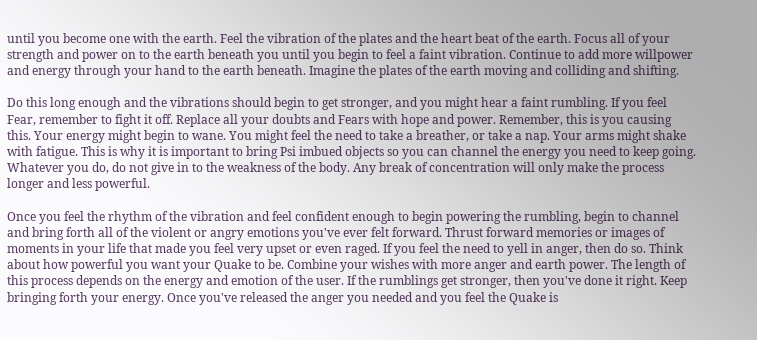until you become one with the earth. Feel the vibration of the plates and the heart beat of the earth. Focus all of your strength and power on to the earth beneath you until you begin to feel a faint vibration. Continue to add more willpower and energy through your hand to the earth beneath. Imagine the plates of the earth moving and colliding and shifting.

Do this long enough and the vibrations should begin to get stronger, and you might hear a faint rumbling. If you feel Fear, remember to fight it off. Replace all your doubts and Fears with hope and power. Remember, this is you causing this. Your energy might begin to wane. You might feel the need to take a breather, or take a nap. Your arms might shake with fatigue. This is why it is important to bring Psi imbued objects so you can channel the energy you need to keep going. Whatever you do, do not give in to the weakness of the body. Any break of concentration will only make the process longer and less powerful.

Once you feel the rhythm of the vibration and feel confident enough to begin powering the rumbling, begin to channel and bring forth all of the violent or angry emotions you've ever felt forward. Thrust forward memories or images of moments in your life that made you feel very upset or even raged. If you feel the need to yell in anger, then do so. Think about how powerful you want your Quake to be. Combine your wishes with more anger and earth power. The length of this process depends on the energy and emotion of the user. If the rumblings get stronger, then you've done it right. Keep bringing forth your energy. Once you've released the anger you needed and you feel the Quake is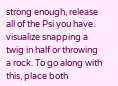strong enough, release all of the Psi you have. visualize snapping a twig in half or throwing a rock. To go along with this, place both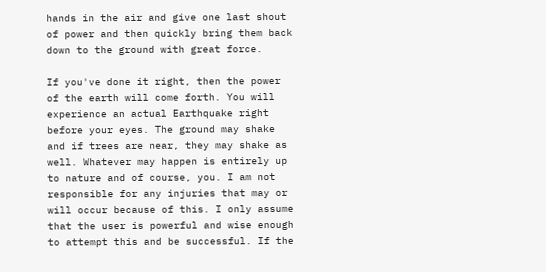hands in the air and give one last shout of power and then quickly bring them back down to the ground with great force.

If you've done it right, then the power of the earth will come forth. You will experience an actual Earthquake right before your eyes. The ground may shake and if trees are near, they may shake as well. Whatever may happen is entirely up to nature and of course, you. I am not responsible for any injuries that may or will occur because of this. I only assume that the user is powerful and wise enough to attempt this and be successful. If the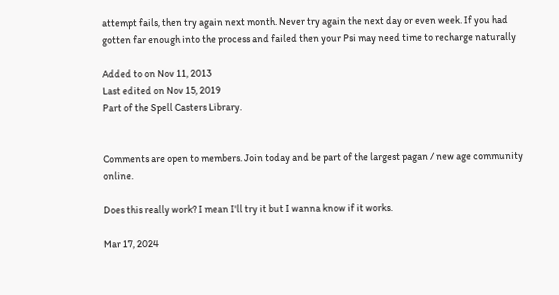attempt fails, then try again next month. Never try again the next day or even week. If you had gotten far enough into the process and failed then your Psi may need time to recharge naturally

Added to on Nov 11, 2013
Last edited on Nov 15, 2019
Part of the Spell Casters Library.


Comments are open to members. Join today and be part of the largest pagan / new age community online.

Does this really work? I mean I'll try it but I wanna know if it works.

Mar 17, 2024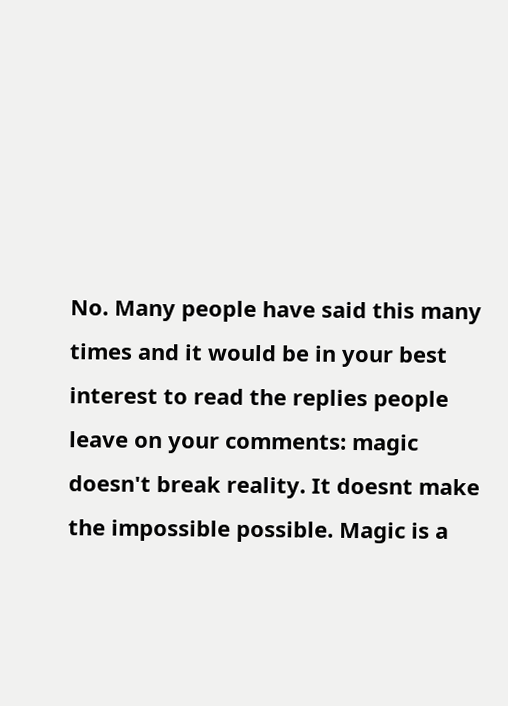No. Many people have said this many times and it would be in your best interest to read the replies people leave on your comments: magic doesn't break reality. It doesnt make the impossible possible. Magic is a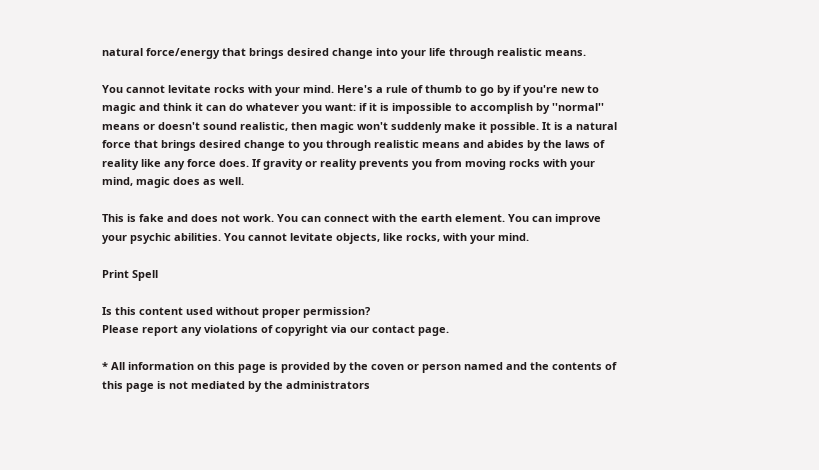natural force/energy that brings desired change into your life through realistic means.

You cannot levitate rocks with your mind. Here's a rule of thumb to go by if you're new to magic and think it can do whatever you want: if it is impossible to accomplish by ''normal'' means or doesn't sound realistic, then magic won't suddenly make it possible. It is a natural force that brings desired change to you through realistic means and abides by the laws of reality like any force does. If gravity or reality prevents you from moving rocks with your mind, magic does as well.

This is fake and does not work. You can connect with the earth element. You can improve your psychic abilities. You cannot levitate objects, like rocks, with your mind.

Print Spell

Is this content used without proper permission?
Please report any violations of copyright via our contact page.

* All information on this page is provided by the coven or person named and the contents of this page is not mediated by the administrators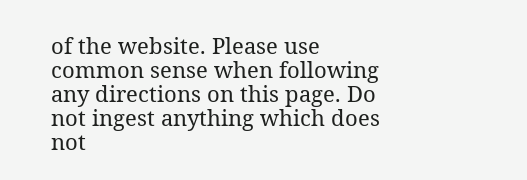of the website. Please use common sense when following any directions on this page. Do not ingest anything which does not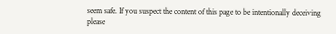seem safe. If you suspect the content of this page to be intentionally deceiving please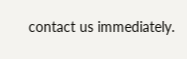contact us immediately.